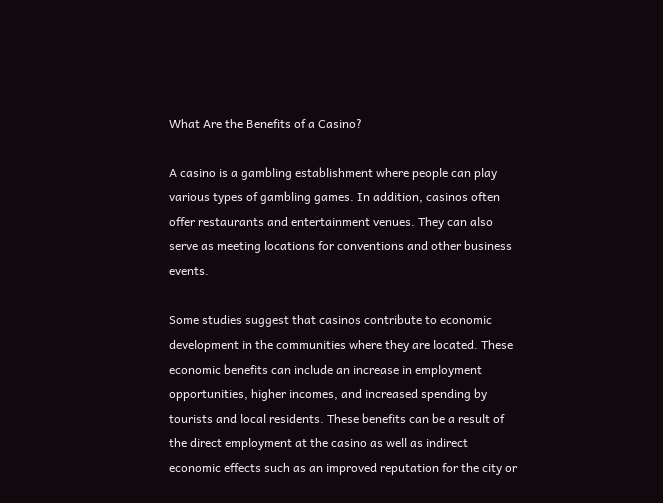What Are the Benefits of a Casino?

A casino is a gambling establishment where people can play various types of gambling games. In addition, casinos often offer restaurants and entertainment venues. They can also serve as meeting locations for conventions and other business events.

Some studies suggest that casinos contribute to economic development in the communities where they are located. These economic benefits can include an increase in employment opportunities, higher incomes, and increased spending by tourists and local residents. These benefits can be a result of the direct employment at the casino as well as indirect economic effects such as an improved reputation for the city or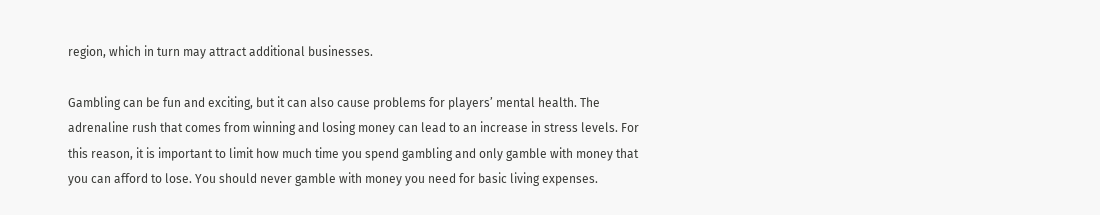region, which in turn may attract additional businesses.

Gambling can be fun and exciting, but it can also cause problems for players’ mental health. The adrenaline rush that comes from winning and losing money can lead to an increase in stress levels. For this reason, it is important to limit how much time you spend gambling and only gamble with money that you can afford to lose. You should never gamble with money you need for basic living expenses.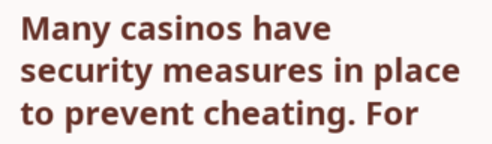Many casinos have security measures in place to prevent cheating. For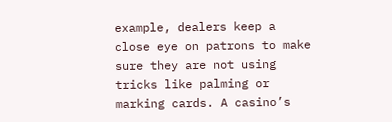example, dealers keep a close eye on patrons to make sure they are not using tricks like palming or marking cards. A casino’s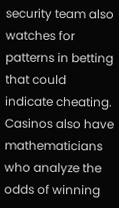security team also watches for patterns in betting that could indicate cheating. Casinos also have mathematicians who analyze the odds of winning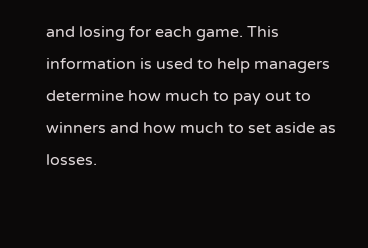and losing for each game. This information is used to help managers determine how much to pay out to winners and how much to set aside as losses.